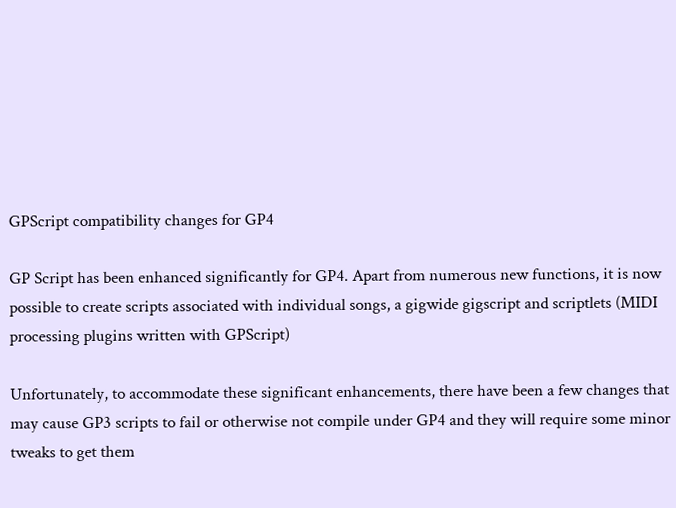GPScript compatibility changes for GP4

GP Script has been enhanced significantly for GP4. Apart from numerous new functions, it is now possible to create scripts associated with individual songs, a gigwide gigscript and scriptlets (MIDI processing plugins written with GPScript)

Unfortunately, to accommodate these significant enhancements, there have been a few changes that may cause GP3 scripts to fail or otherwise not compile under GP4 and they will require some minor tweaks to get them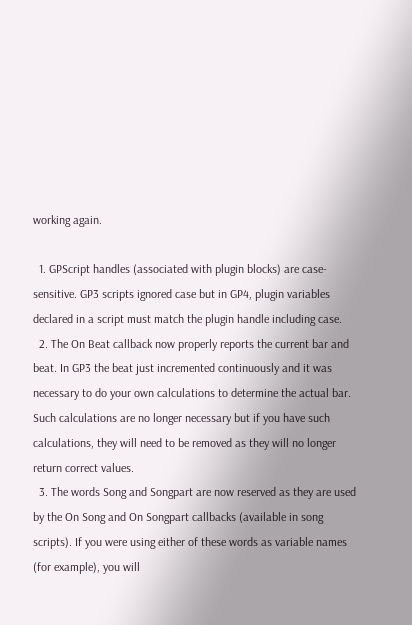working again.

  1. GPScript handles (associated with plugin blocks) are case-sensitive. GP3 scripts ignored case but in GP4, plugin variables declared in a script must match the plugin handle including case.
  2. The On Beat callback now properly reports the current bar and beat. In GP3 the beat just incremented continuously and it was necessary to do your own calculations to determine the actual bar. Such calculations are no longer necessary but if you have such calculations, they will need to be removed as they will no longer return correct values.
  3. The words Song and Songpart are now reserved as they are used by the On Song and On Songpart callbacks (available in song scripts). If you were using either of these words as variable names (for example), you will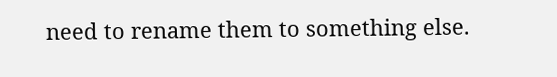need to rename them to something else.